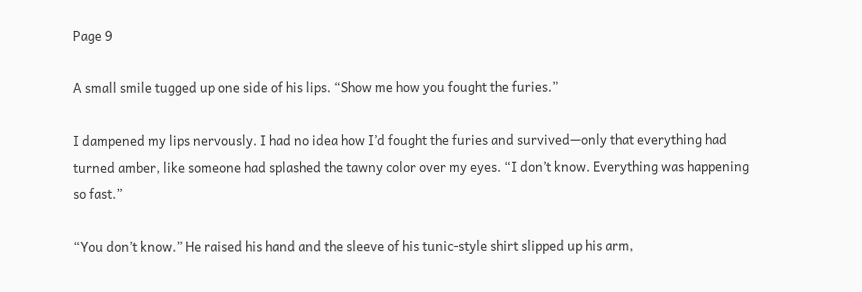Page 9

A small smile tugged up one side of his lips. “Show me how you fought the furies.”

I dampened my lips nervously. I had no idea how I’d fought the furies and survived—only that everything had turned amber, like someone had splashed the tawny color over my eyes. “I don’t know. Everything was happening so fast.”

“You don’t know.” He raised his hand and the sleeve of his tunic-style shirt slipped up his arm,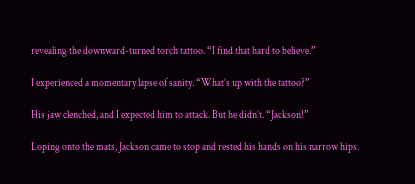revealing the downward-turned torch tattoo. “I find that hard to believe.”

I experienced a momentary lapse of sanity. “What’s up with the tattoo?”

His jaw clenched, and I expected him to attack. But he didn’t. “Jackson!”

Loping onto the mats, Jackson came to stop and rested his hands on his narrow hips.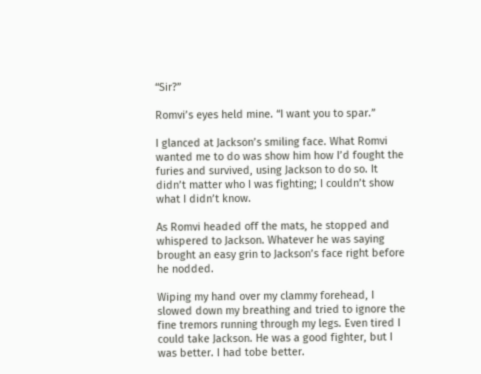“Sir?”

Romvi’s eyes held mine. “I want you to spar.”

I glanced at Jackson’s smiling face. What Romvi wanted me to do was show him how I’d fought the furies and survived, using Jackson to do so. It didn’t matter who I was fighting; I couldn’t show what I didn’t know.

As Romvi headed off the mats, he stopped and whispered to Jackson. Whatever he was saying brought an easy grin to Jackson’s face right before he nodded.

Wiping my hand over my clammy forehead, I slowed down my breathing and tried to ignore the fine tremors running through my legs. Even tired I could take Jackson. He was a good fighter, but I was better. I had tobe better.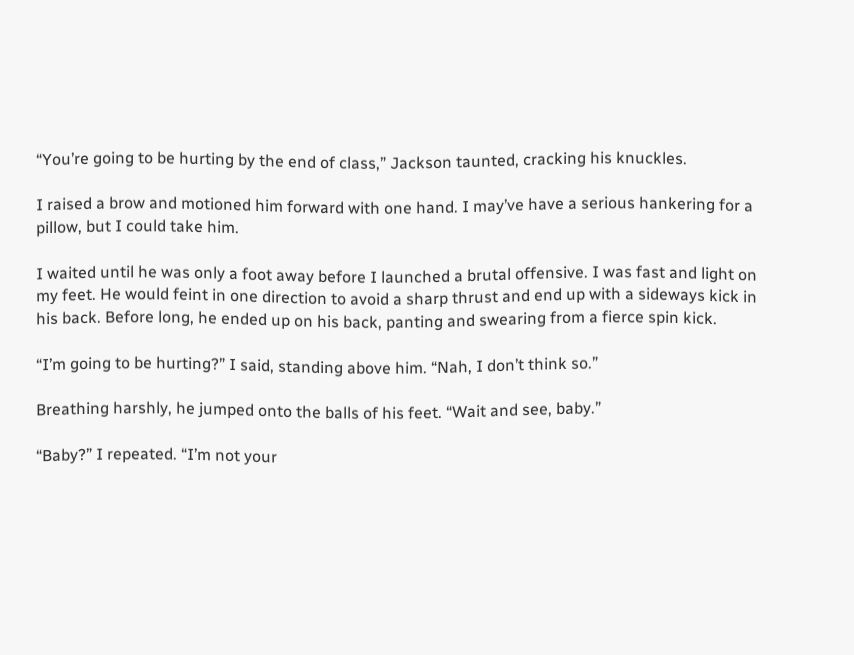“You’re going to be hurting by the end of class,” Jackson taunted, cracking his knuckles.

I raised a brow and motioned him forward with one hand. I may’ve have a serious hankering for a pillow, but I could take him.

I waited until he was only a foot away before I launched a brutal offensive. I was fast and light on my feet. He would feint in one direction to avoid a sharp thrust and end up with a sideways kick in his back. Before long, he ended up on his back, panting and swearing from a fierce spin kick.

“I’m going to be hurting?” I said, standing above him. “Nah, I don’t think so.”

Breathing harshly, he jumped onto the balls of his feet. “Wait and see, baby.”

“Baby?” I repeated. “I’m not your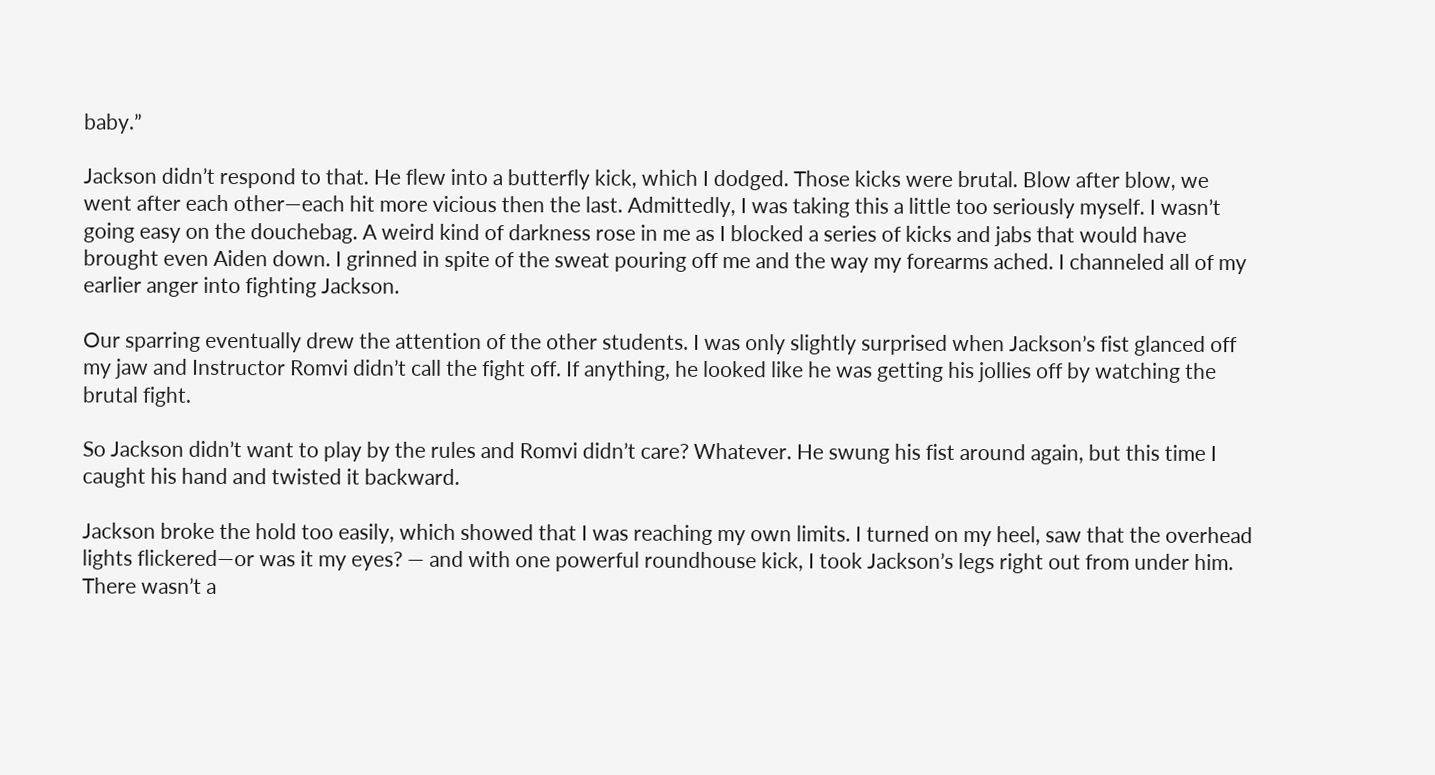baby.”

Jackson didn’t respond to that. He flew into a butterfly kick, which I dodged. Those kicks were brutal. Blow after blow, we went after each other—each hit more vicious then the last. Admittedly, I was taking this a little too seriously myself. I wasn’t going easy on the douchebag. A weird kind of darkness rose in me as I blocked a series of kicks and jabs that would have brought even Aiden down. I grinned in spite of the sweat pouring off me and the way my forearms ached. I channeled all of my earlier anger into fighting Jackson.

Our sparring eventually drew the attention of the other students. I was only slightly surprised when Jackson’s fist glanced off my jaw and Instructor Romvi didn’t call the fight off. If anything, he looked like he was getting his jollies off by watching the brutal fight.

So Jackson didn’t want to play by the rules and Romvi didn’t care? Whatever. He swung his fist around again, but this time I caught his hand and twisted it backward.

Jackson broke the hold too easily, which showed that I was reaching my own limits. I turned on my heel, saw that the overhead lights flickered—or was it my eyes? — and with one powerful roundhouse kick, I took Jackson’s legs right out from under him. There wasn’t a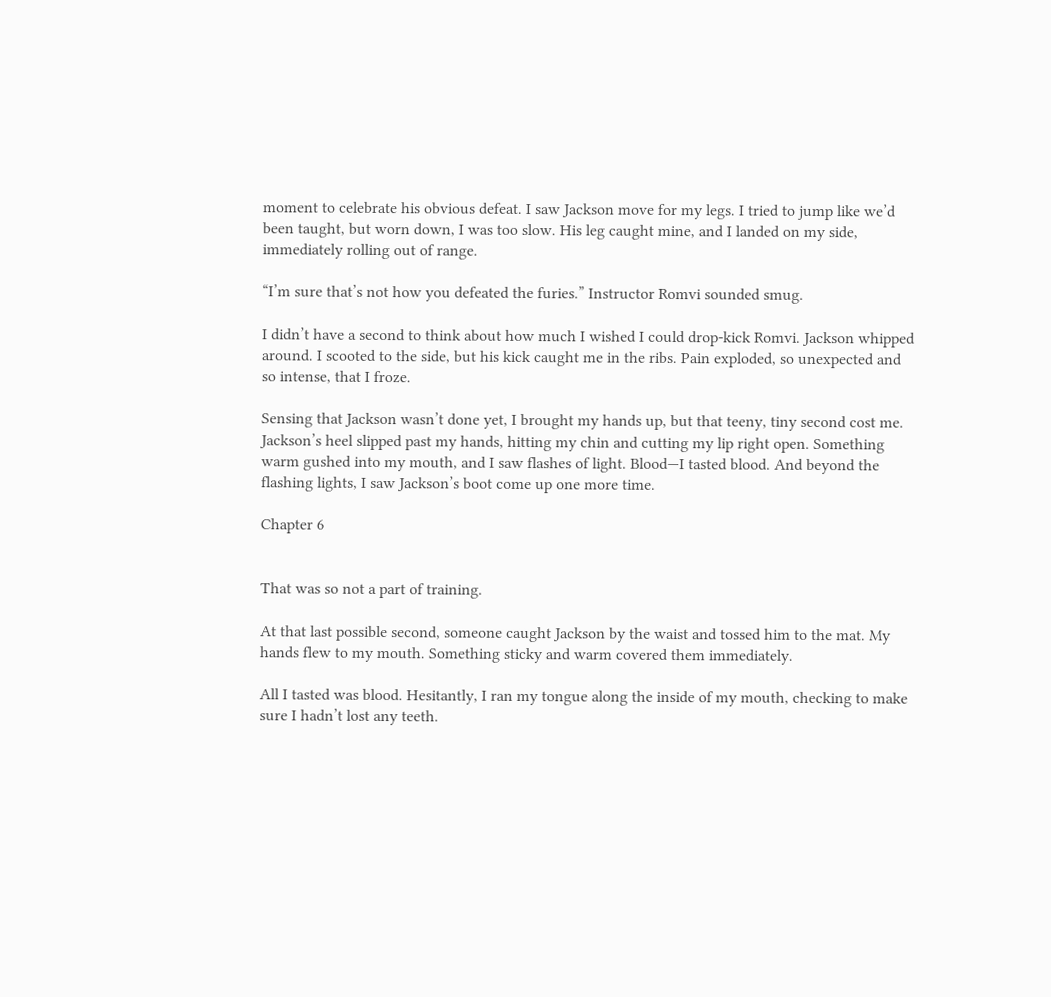moment to celebrate his obvious defeat. I saw Jackson move for my legs. I tried to jump like we’d been taught, but worn down, I was too slow. His leg caught mine, and I landed on my side, immediately rolling out of range.

“I’m sure that’s not how you defeated the furies.” Instructor Romvi sounded smug.

I didn’t have a second to think about how much I wished I could drop-kick Romvi. Jackson whipped around. I scooted to the side, but his kick caught me in the ribs. Pain exploded, so unexpected and so intense, that I froze.

Sensing that Jackson wasn’t done yet, I brought my hands up, but that teeny, tiny second cost me. Jackson’s heel slipped past my hands, hitting my chin and cutting my lip right open. Something warm gushed into my mouth, and I saw flashes of light. Blood—I tasted blood. And beyond the flashing lights, I saw Jackson’s boot come up one more time.

Chapter 6


That was so not a part of training.

At that last possible second, someone caught Jackson by the waist and tossed him to the mat. My hands flew to my mouth. Something sticky and warm covered them immediately.

All I tasted was blood. Hesitantly, I ran my tongue along the inside of my mouth, checking to make sure I hadn’t lost any teeth.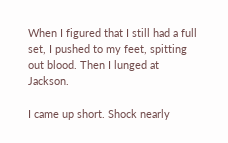When I figured that I still had a full set, I pushed to my feet, spitting out blood. Then I lunged at Jackson.

I came up short. Shock nearly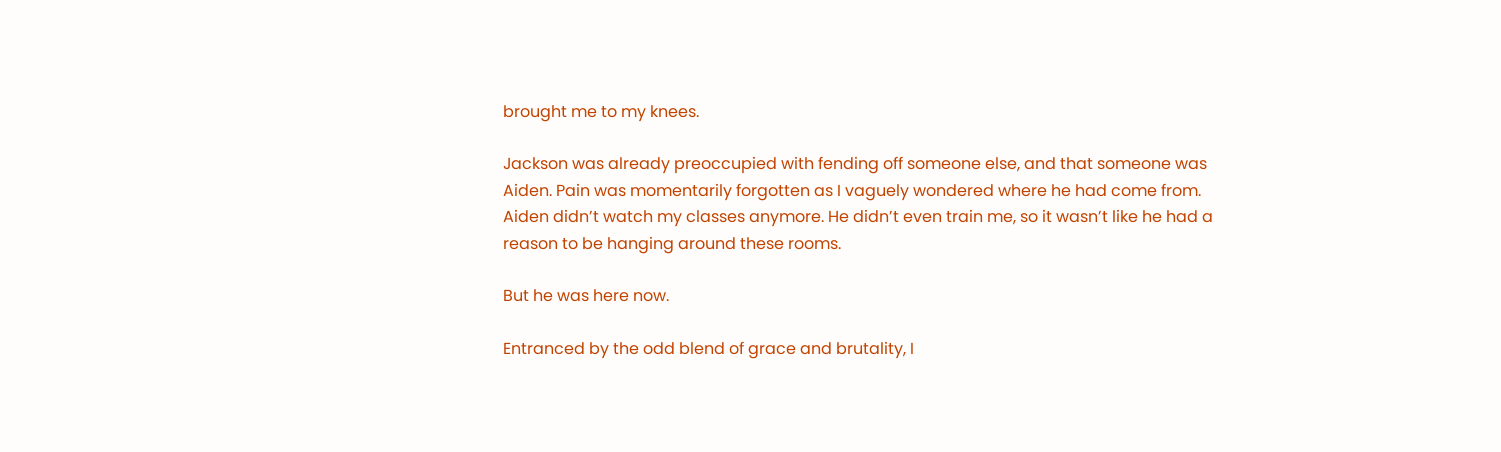brought me to my knees.

Jackson was already preoccupied with fending off someone else, and that someone was Aiden. Pain was momentarily forgotten as I vaguely wondered where he had come from. Aiden didn’t watch my classes anymore. He didn’t even train me, so it wasn’t like he had a reason to be hanging around these rooms.

But he was here now.

Entranced by the odd blend of grace and brutality, I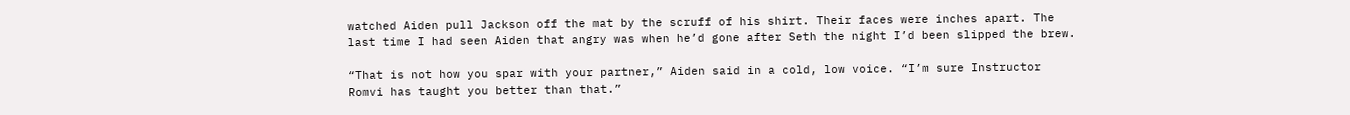watched Aiden pull Jackson off the mat by the scruff of his shirt. Their faces were inches apart. The last time I had seen Aiden that angry was when he’d gone after Seth the night I’d been slipped the brew.

“That is not how you spar with your partner,” Aiden said in a cold, low voice. “I’m sure Instructor Romvi has taught you better than that.”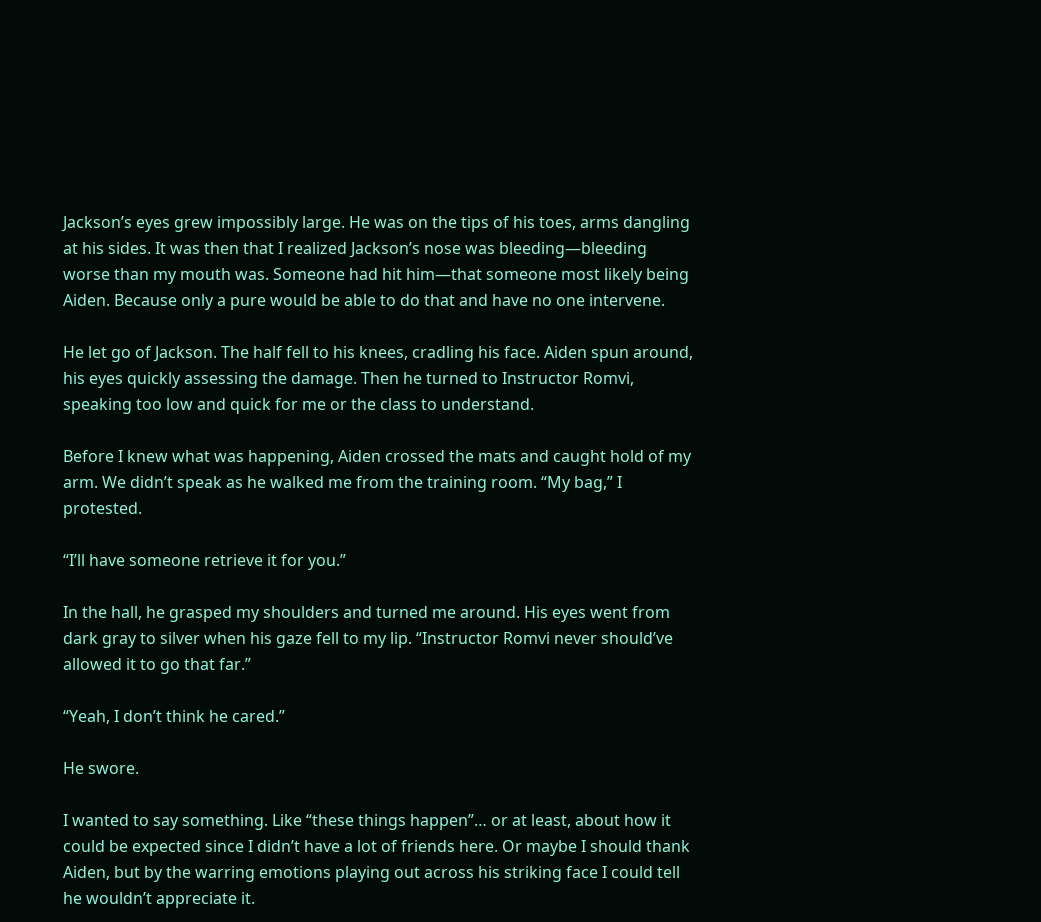Jackson’s eyes grew impossibly large. He was on the tips of his toes, arms dangling at his sides. It was then that I realized Jackson’s nose was bleeding—bleeding worse than my mouth was. Someone had hit him—that someone most likely being Aiden. Because only a pure would be able to do that and have no one intervene.

He let go of Jackson. The half fell to his knees, cradling his face. Aiden spun around, his eyes quickly assessing the damage. Then he turned to Instructor Romvi, speaking too low and quick for me or the class to understand.

Before I knew what was happening, Aiden crossed the mats and caught hold of my arm. We didn’t speak as he walked me from the training room. “My bag,” I protested.

“I’ll have someone retrieve it for you.”

In the hall, he grasped my shoulders and turned me around. His eyes went from dark gray to silver when his gaze fell to my lip. “Instructor Romvi never should’ve allowed it to go that far.”

“Yeah, I don’t think he cared.”

He swore.

I wanted to say something. Like “these things happen”… or at least, about how it could be expected since I didn’t have a lot of friends here. Or maybe I should thank Aiden, but by the warring emotions playing out across his striking face I could tell he wouldn’t appreciate it.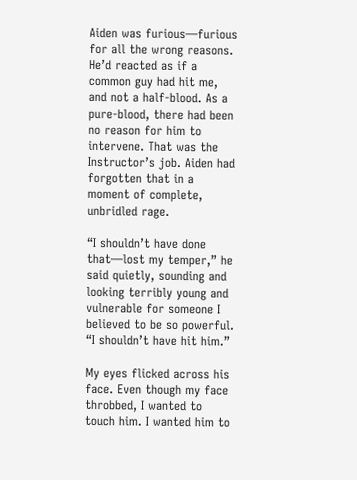Aiden was furious—furious for all the wrong reasons. He’d reacted as if a common guy had hit me, and not a half-blood. As a pure-blood, there had been no reason for him to intervene. That was the Instructor’s job. Aiden had forgotten that in a moment of complete, unbridled rage.

“I shouldn’t have done that—lost my temper,” he said quietly, sounding and looking terribly young and vulnerable for someone I believed to be so powerful. “I shouldn’t have hit him.”

My eyes flicked across his face. Even though my face throbbed, I wanted to touch him. I wanted him to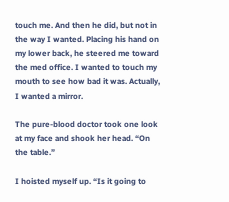touch me. And then he did, but not in the way I wanted. Placing his hand on my lower back, he steered me toward the med office. I wanted to touch my mouth to see how bad it was. Actually, I wanted a mirror.

The pure-blood doctor took one look at my face and shook her head. “On the table.”

I hoisted myself up. “Is it going to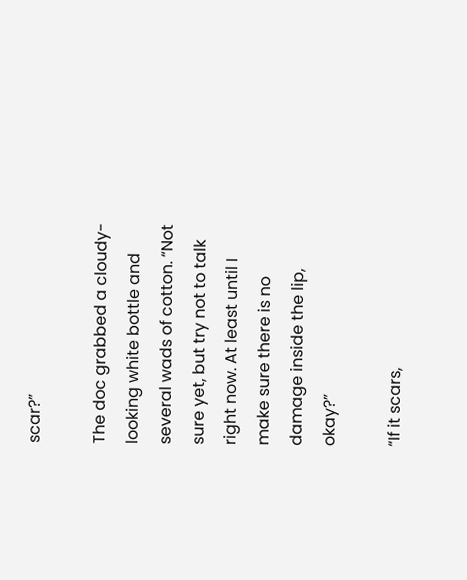scar?”

The doc grabbed a cloudy-looking white bottle and several wads of cotton. “Not sure yet, but try not to talk right now. At least until I make sure there is no damage inside the lip, okay?”

“If it scars,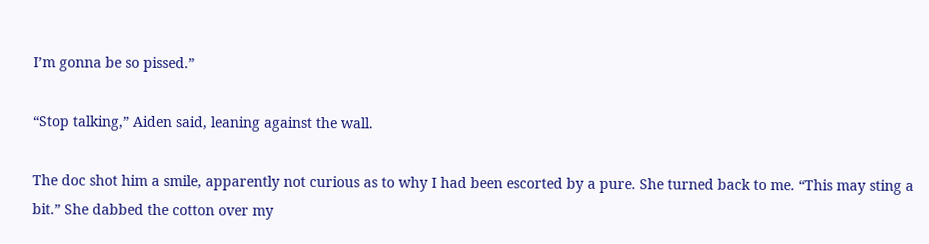I’m gonna be so pissed.”

“Stop talking,” Aiden said, leaning against the wall.

The doc shot him a smile, apparently not curious as to why I had been escorted by a pure. She turned back to me. “This may sting a bit.” She dabbed the cotton over my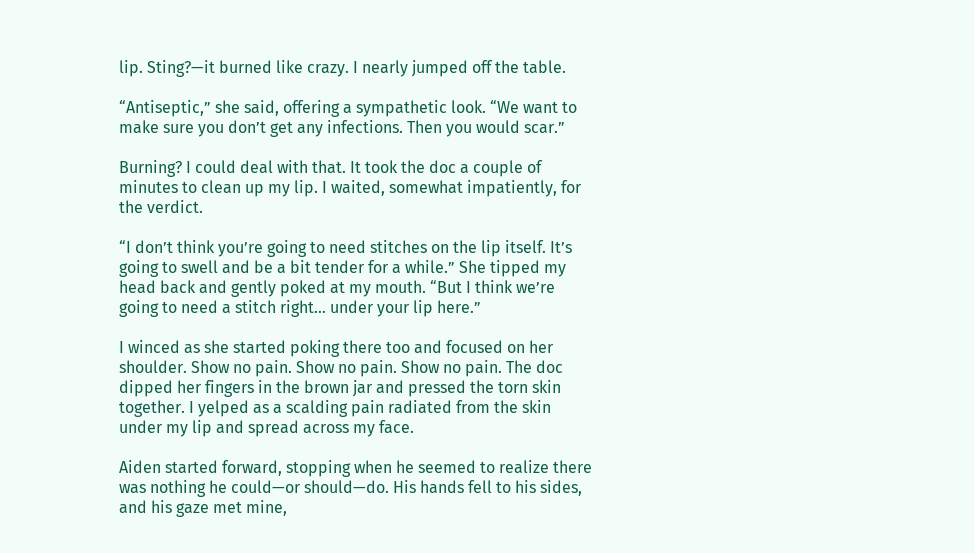lip. Sting?—it burned like crazy. I nearly jumped off the table.

“Antiseptic,” she said, offering a sympathetic look. “We want to make sure you don’t get any infections. Then you would scar.”

Burning? I could deal with that. It took the doc a couple of minutes to clean up my lip. I waited, somewhat impatiently, for the verdict.

“I don’t think you’re going to need stitches on the lip itself. It’s going to swell and be a bit tender for a while.” She tipped my head back and gently poked at my mouth. “But I think we’re going to need a stitch right… under your lip here.”

I winced as she started poking there too and focused on her shoulder. Show no pain. Show no pain. Show no pain. The doc dipped her fingers in the brown jar and pressed the torn skin together. I yelped as a scalding pain radiated from the skin under my lip and spread across my face.

Aiden started forward, stopping when he seemed to realize there was nothing he could—or should—do. His hands fell to his sides, and his gaze met mine,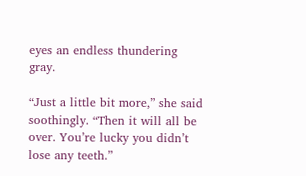eyes an endless thundering gray.

“Just a little bit more,” she said soothingly. “Then it will all be over. You’re lucky you didn’t lose any teeth.”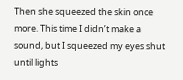Then she squeezed the skin once more. This time I didn’t make a sound, but I squeezed my eyes shut until lights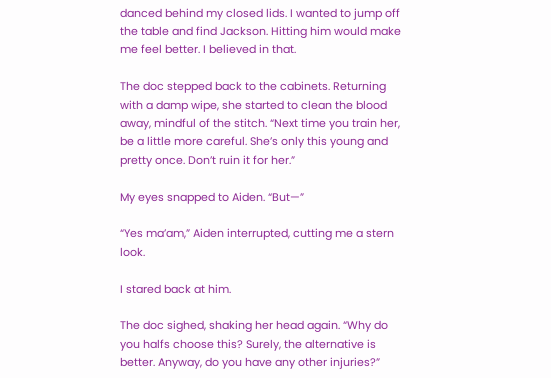danced behind my closed lids. I wanted to jump off the table and find Jackson. Hitting him would make me feel better. I believed in that.

The doc stepped back to the cabinets. Returning with a damp wipe, she started to clean the blood away, mindful of the stitch. “Next time you train her, be a little more careful. She’s only this young and pretty once. Don’t ruin it for her.”

My eyes snapped to Aiden. “But—”

“Yes ma’am,” Aiden interrupted, cutting me a stern look.

I stared back at him.

The doc sighed, shaking her head again. “Why do you halfs choose this? Surely, the alternative is better. Anyway, do you have any other injuries?”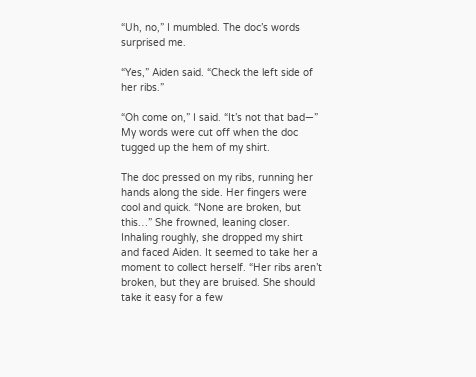“Uh, no,” I mumbled. The doc’s words surprised me.

“Yes,” Aiden said. “Check the left side of her ribs.”

“Oh come on,” I said. “It’s not that bad—” My words were cut off when the doc tugged up the hem of my shirt.

The doc pressed on my ribs, running her hands along the side. Her fingers were cool and quick. “None are broken, but this…” She frowned, leaning closer. Inhaling roughly, she dropped my shirt and faced Aiden. It seemed to take her a moment to collect herself. “Her ribs aren’t broken, but they are bruised. She should take it easy for a few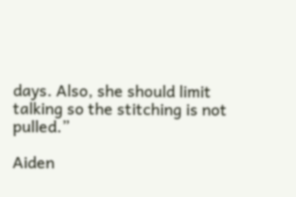days. Also, she should limit talking so the stitching is not pulled.”

Aiden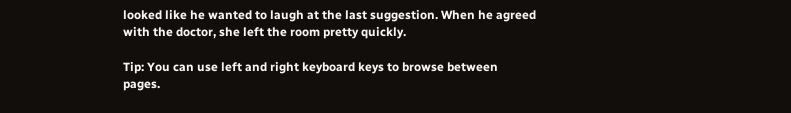looked like he wanted to laugh at the last suggestion. When he agreed with the doctor, she left the room pretty quickly.

Tip: You can use left and right keyboard keys to browse between pages.